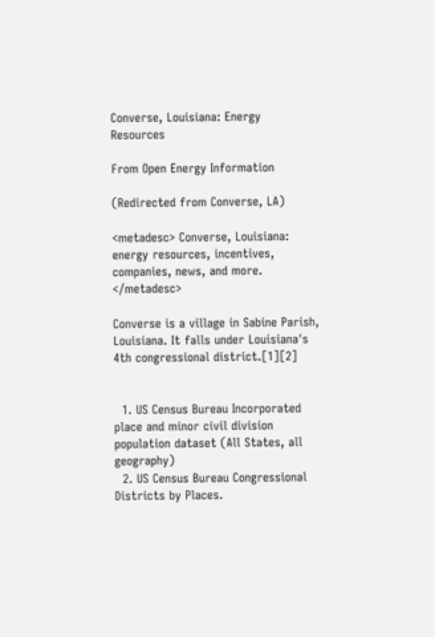Converse, Louisiana: Energy Resources

From Open Energy Information

(Redirected from Converse, LA)

<metadesc> Converse, Louisiana: energy resources, incentives, companies, news, and more. </metadesc>

Converse is a village in Sabine Parish, Louisiana. It falls under Louisiana's 4th congressional district.[1][2]


  1. US Census Bureau Incorporated place and minor civil division population dataset (All States, all geography)
  2. US Census Bureau Congressional Districts by Places.